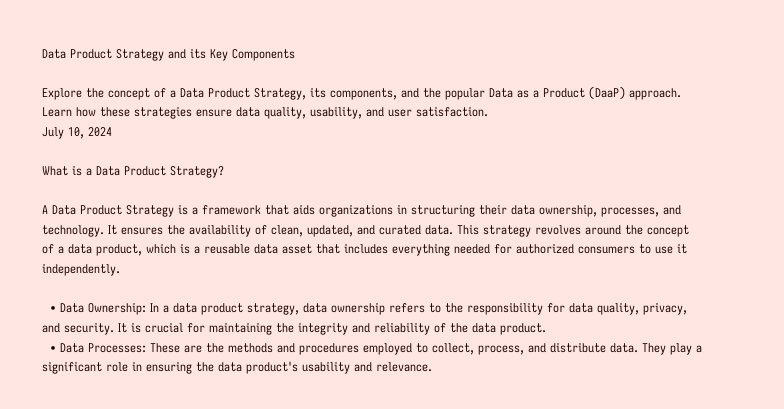Data Product Strategy and its Key Components

Explore the concept of a Data Product Strategy, its components, and the popular Data as a Product (DaaP) approach. Learn how these strategies ensure data quality, usability, and user satisfaction.
July 10, 2024

What is a Data Product Strategy?

A Data Product Strategy is a framework that aids organizations in structuring their data ownership, processes, and technology. It ensures the availability of clean, updated, and curated data. This strategy revolves around the concept of a data product, which is a reusable data asset that includes everything needed for authorized consumers to use it independently.

  • Data Ownership: In a data product strategy, data ownership refers to the responsibility for data quality, privacy, and security. It is crucial for maintaining the integrity and reliability of the data product.
  • Data Processes: These are the methods and procedures employed to collect, process, and distribute data. They play a significant role in ensuring the data product's usability and relevance.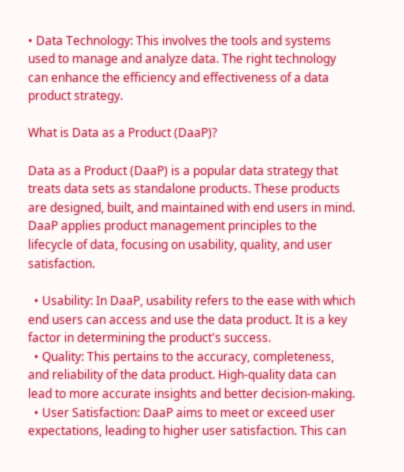• Data Technology: This involves the tools and systems used to manage and analyze data. The right technology can enhance the efficiency and effectiveness of a data product strategy.

What is Data as a Product (DaaP)?

Data as a Product (DaaP) is a popular data strategy that treats data sets as standalone products. These products are designed, built, and maintained with end users in mind. DaaP applies product management principles to the lifecycle of data, focusing on usability, quality, and user satisfaction.

  • Usability: In DaaP, usability refers to the ease with which end users can access and use the data product. It is a key factor in determining the product's success.
  • Quality: This pertains to the accuracy, completeness, and reliability of the data product. High-quality data can lead to more accurate insights and better decision-making.
  • User Satisfaction: DaaP aims to meet or exceed user expectations, leading to higher user satisfaction. This can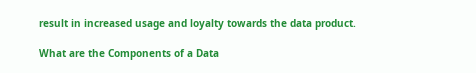result in increased usage and loyalty towards the data product.

What are the Components of a Data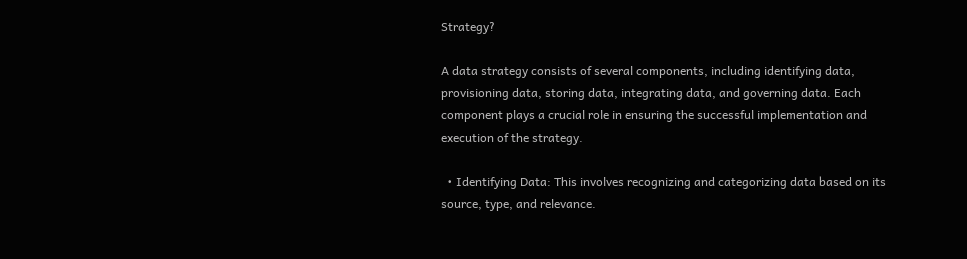Strategy?

A data strategy consists of several components, including identifying data, provisioning data, storing data, integrating data, and governing data. Each component plays a crucial role in ensuring the successful implementation and execution of the strategy.

  • Identifying Data: This involves recognizing and categorizing data based on its source, type, and relevance.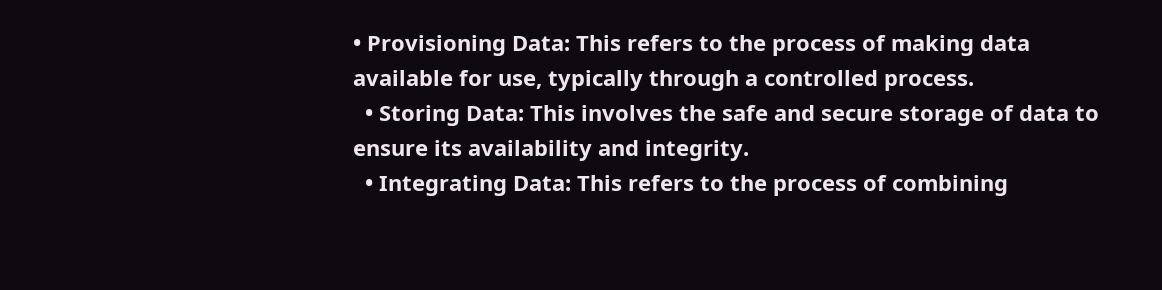• Provisioning Data: This refers to the process of making data available for use, typically through a controlled process.
  • Storing Data: This involves the safe and secure storage of data to ensure its availability and integrity.
  • Integrating Data: This refers to the process of combining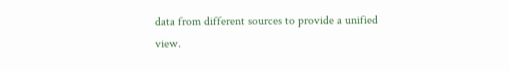data from different sources to provide a unified view.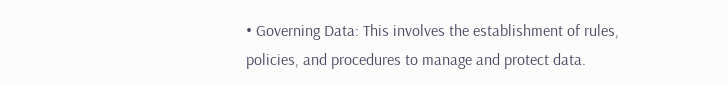• Governing Data: This involves the establishment of rules, policies, and procedures to manage and protect data.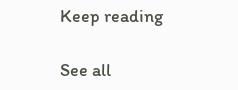Keep reading

See all